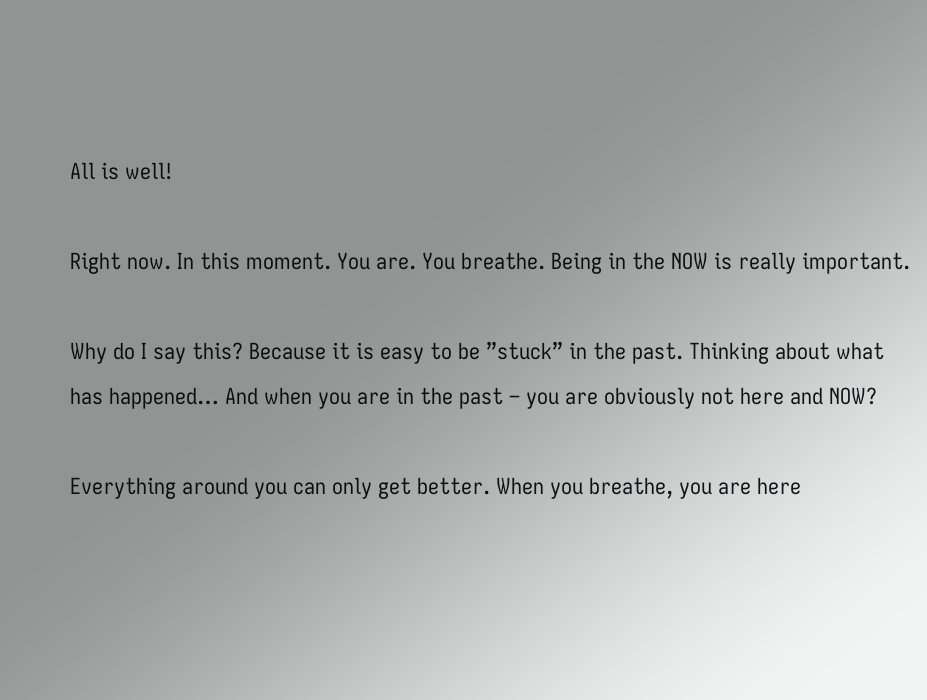All is well!

Right now. In this moment. You are. You breathe. Being in the NOW is really important.

Why do I say this? Because it is easy to be ”stuck” in the past. Thinking about what has happened… And when you are in the past – you are obviously not here and NOW?

Everything around you can only get better. When you breathe, you are here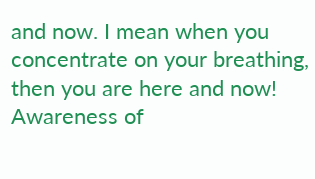and now. I mean when you concentrate on your breathing, then you are here and now! Awareness of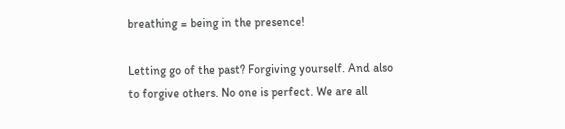breathing = being in the presence!

Letting go of the past? Forgiving yourself. And also to forgive others. No one is perfect. We are all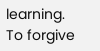learning. To forgive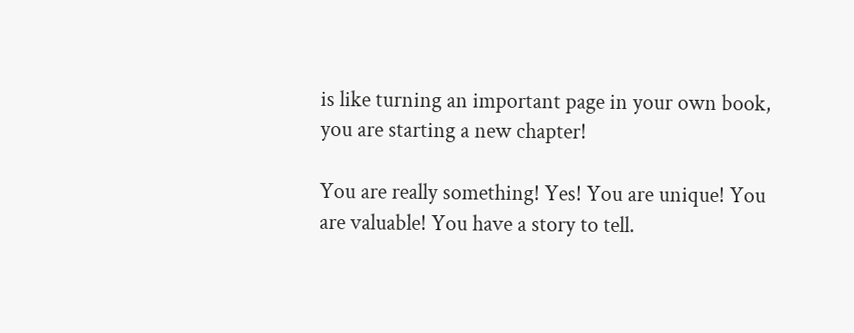is like turning an important page in your own book, you are starting a new chapter!

You are really something! Yes! You are unique! You are valuable! You have a story to tell.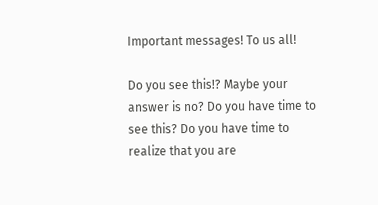Important messages! To us all!

Do you see this!? Maybe your answer is no? Do you have time to see this? Do you have time to realize that you are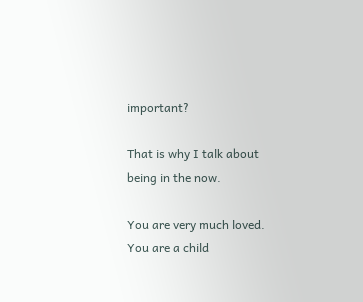important?

That is why I talk about being in the now.

You are very much loved. You are a child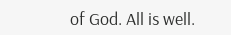of God. All is well.